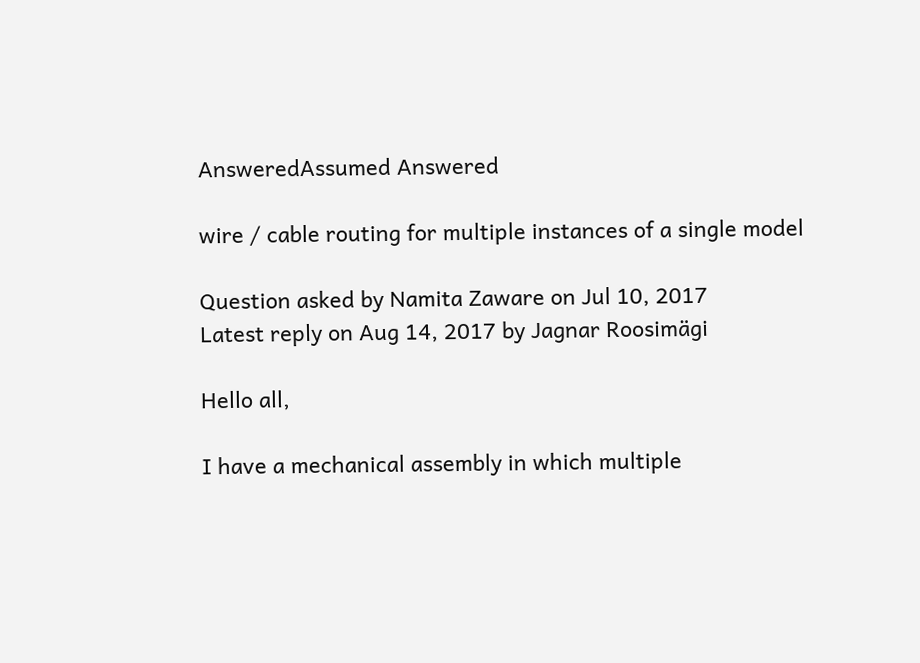AnsweredAssumed Answered

wire / cable routing for multiple instances of a single model

Question asked by Namita Zaware on Jul 10, 2017
Latest reply on Aug 14, 2017 by Jagnar Roosimägi

Hello all,

I have a mechanical assembly in which multiple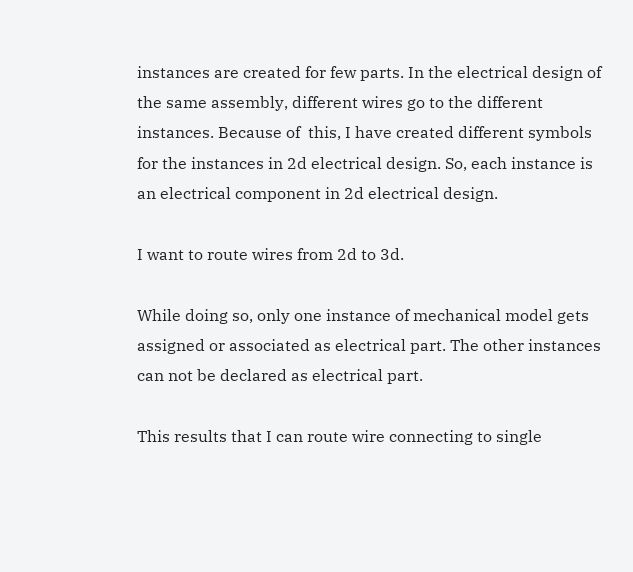instances are created for few parts. In the electrical design of the same assembly, different wires go to the different instances. Because of  this, I have created different symbols for the instances in 2d electrical design. So, each instance is an electrical component in 2d electrical design.

I want to route wires from 2d to 3d.

While doing so, only one instance of mechanical model gets assigned or associated as electrical part. The other instances can not be declared as electrical part.

This results that I can route wire connecting to single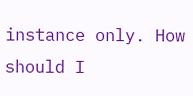instance only. How should I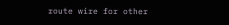route wire for other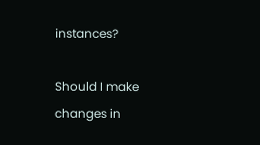instances?

Should I make changes in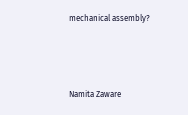mechanical assembly?



Namita Zaware